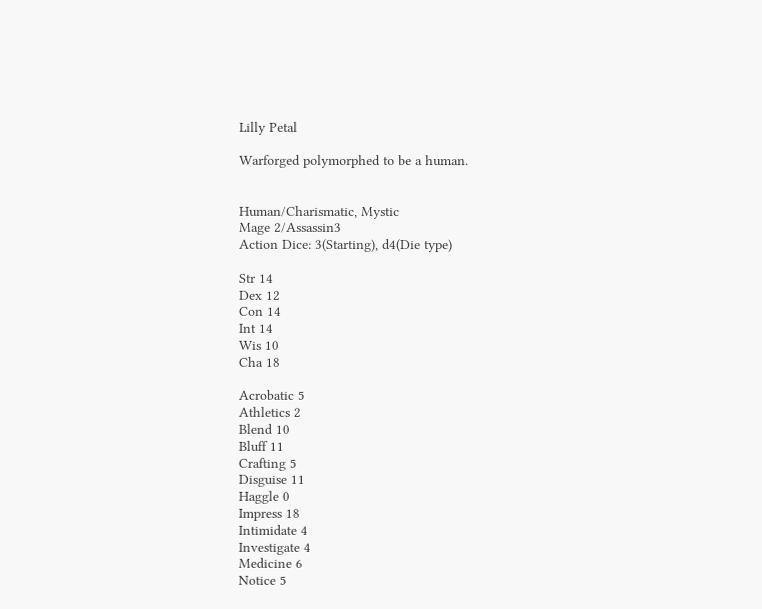Lilly Petal

Warforged polymorphed to be a human.


Human/Charismatic, Mystic
Mage 2/Assassin3
Action Dice: 3(Starting), d4(Die type)

Str 14
Dex 12
Con 14
Int 14
Wis 10
Cha 18

Acrobatic 5
Athletics 2
Blend 10
Bluff 11
Crafting 5
Disguise 11
Haggle 0
Impress 18
Intimidate 4
Investigate 4
Medicine 6
Notice 5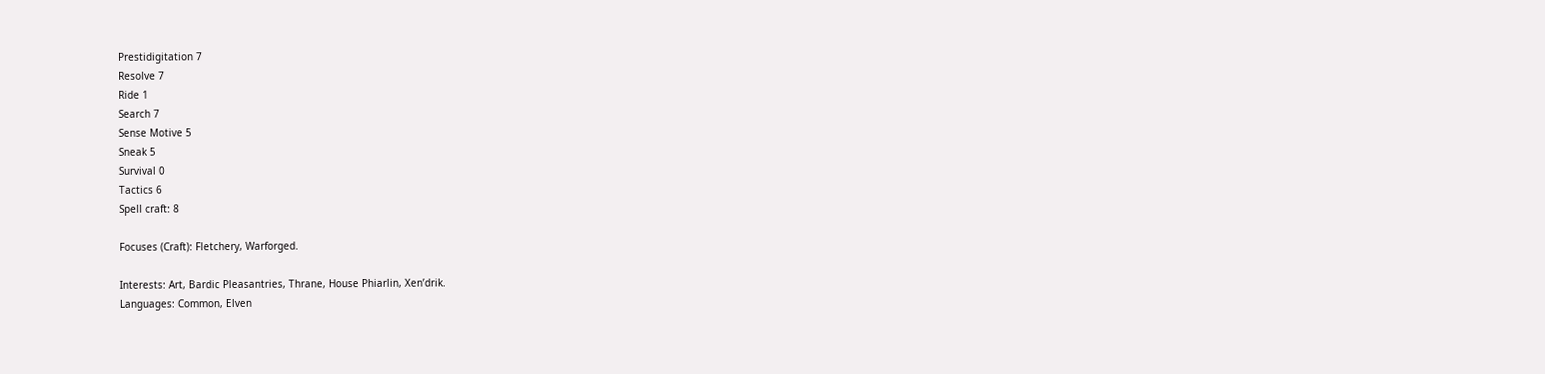Prestidigitation 7
Resolve 7
Ride 1
Search 7
Sense Motive 5
Sneak 5
Survival 0
Tactics 6
Spell craft: 8

Focuses (Craft): Fletchery, Warforged.

Interests: Art, Bardic Pleasantries, Thrane, House Phiarlin, Xen’drik.
Languages: Common, Elven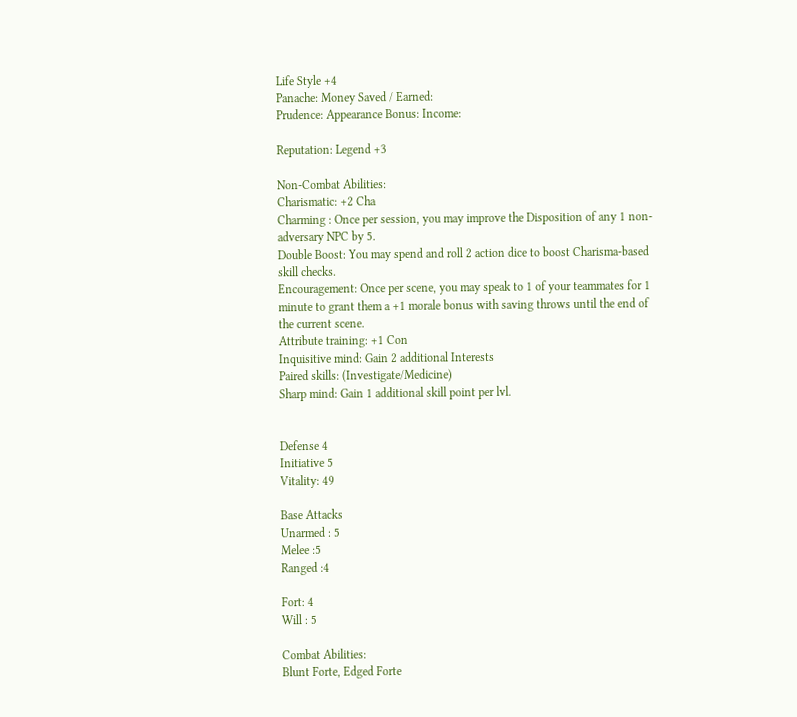Life Style +4
Panache: Money Saved / Earned:
Prudence: Appearance Bonus: Income:

Reputation: Legend +3

Non-Combat Abilities:
Charismatic: +2 Cha
Charming : Once per session, you may improve the Disposition of any 1 non-adversary NPC by 5.
Double Boost: You may spend and roll 2 action dice to boost Charisma-based skill checks.
Encouragement: Once per scene, you may speak to 1 of your teammates for 1 minute to grant them a +1 morale bonus with saving throws until the end of the current scene.
Attribute training: +1 Con
Inquisitive mind: Gain 2 additional Interests
Paired skills: (Investigate/Medicine)
Sharp mind: Gain 1 additional skill point per lvl.


Defense 4
Initiative 5
Vitality: 49

Base Attacks
Unarmed : 5
Melee :5
Ranged :4

Fort: 4
Will : 5

Combat Abilities:
Blunt Forte, Edged Forte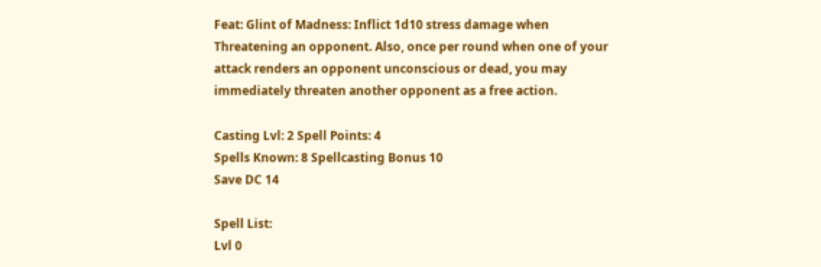Feat: Glint of Madness: Inflict 1d10 stress damage when Threatening an opponent. Also, once per round when one of your attack renders an opponent unconscious or dead, you may immediately threaten another opponent as a free action.

Casting Lvl: 2 Spell Points: 4
Spells Known: 8 Spellcasting Bonus 10
Save DC 14

Spell List:
Lvl 0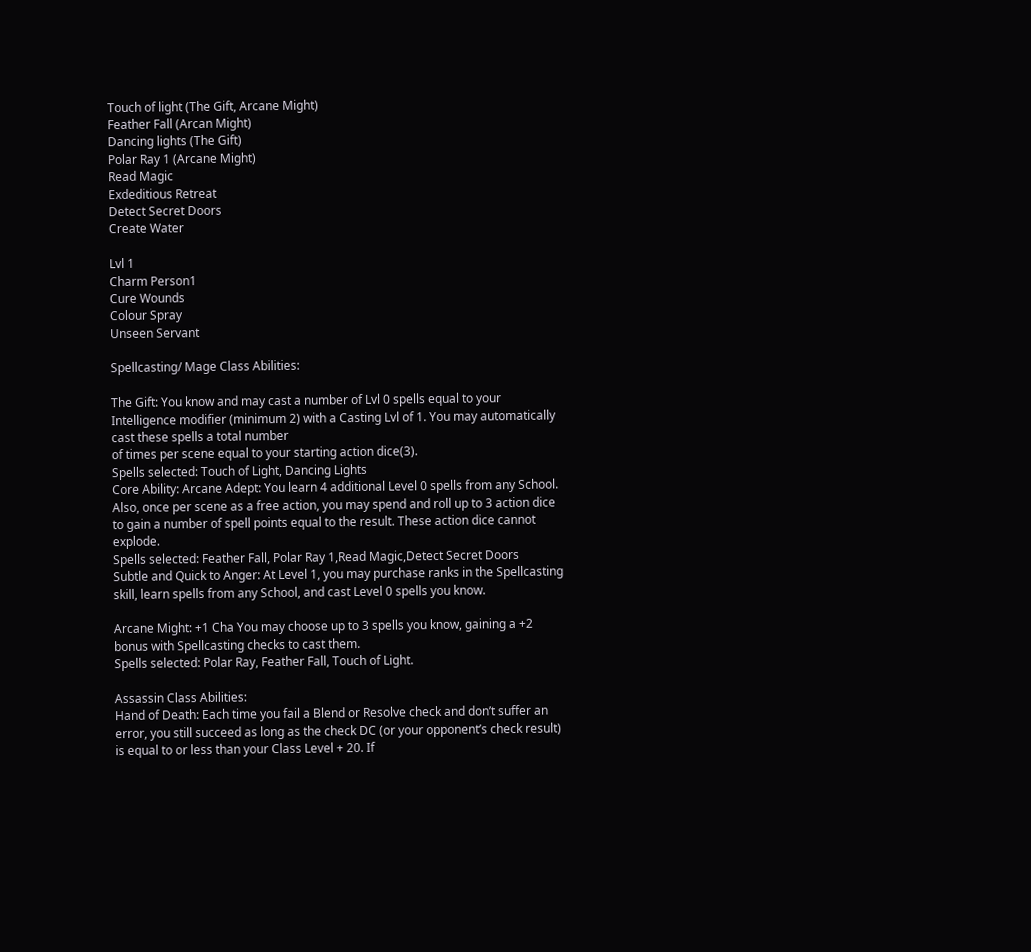Touch of light (The Gift, Arcane Might)
Feather Fall (Arcan Might)
Dancing lights (The Gift)
Polar Ray 1 (Arcane Might)
Read Magic
Exdeditious Retreat
Detect Secret Doors
Create Water

Lvl 1
Charm Person1
Cure Wounds
Colour Spray
Unseen Servant

Spellcasting/ Mage Class Abilities:

The Gift: You know and may cast a number of Lvl 0 spells equal to your Intelligence modifier (minimum 2) with a Casting Lvl of 1. You may automatically cast these spells a total number
of times per scene equal to your starting action dice(3).
Spells selected: Touch of Light, Dancing Lights
Core Ability: Arcane Adept: You learn 4 additional Level 0 spells from any School. Also, once per scene as a free action, you may spend and roll up to 3 action dice to gain a number of spell points equal to the result. These action dice cannot explode.
Spells selected: Feather Fall, Polar Ray 1,Read Magic,Detect Secret Doors
Subtle and Quick to Anger: At Level 1, you may purchase ranks in the Spellcasting skill, learn spells from any School, and cast Level 0 spells you know.

Arcane Might: +1 Cha You may choose up to 3 spells you know, gaining a +2 bonus with Spellcasting checks to cast them.
Spells selected: Polar Ray, Feather Fall, Touch of Light.

Assassin Class Abilities:
Hand of Death: Each time you fail a Blend or Resolve check and don’t suffer an error, you still succeed as long as the check DC (or your opponent’s check result) is equal to or less than your Class Level + 20. If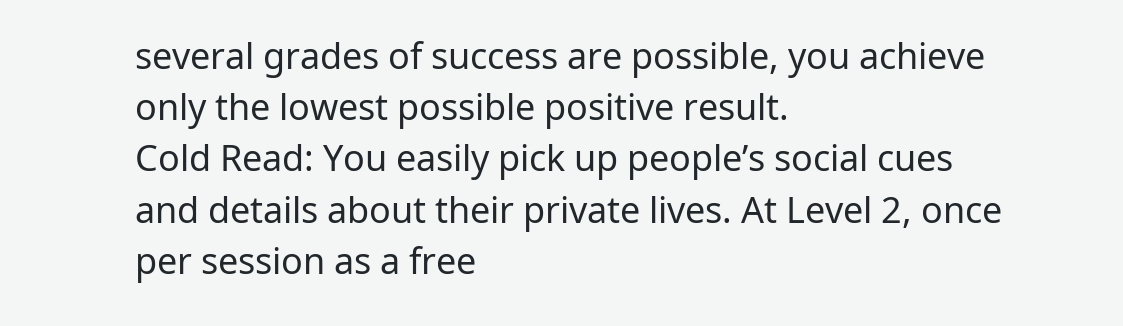several grades of success are possible, you achieve only the lowest possible positive result.
Cold Read: You easily pick up people’s social cues and details about their private lives. At Level 2, once per session as a free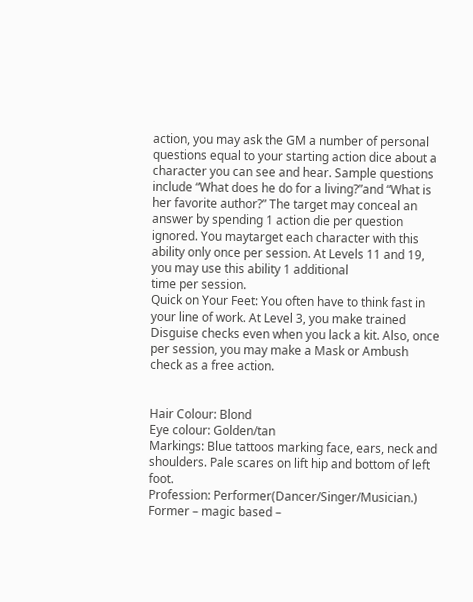action, you may ask the GM a number of personal questions equal to your starting action dice about a character you can see and hear. Sample questions include “What does he do for a living?”and “What is her favorite author?” The target may conceal an answer by spending 1 action die per question ignored. You maytarget each character with this ability only once per session. At Levels 11 and 19, you may use this ability 1 additional
time per session.
Quick on Your Feet: You often have to think fast in your line of work. At Level 3, you make trained Disguise checks even when you lack a kit. Also, once per session, you may make a Mask or Ambush check as a free action.


Hair Colour: Blond
Eye colour: Golden/tan
Markings: Blue tattoos marking face, ears, neck and shoulders. Pale scares on lift hip and bottom of left foot.
Profession: Performer(Dancer/Singer/Musician.) Former – magic based –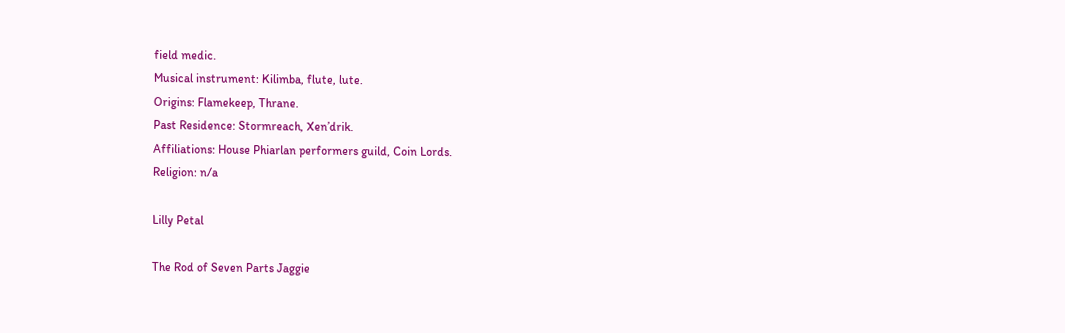field medic.
Musical instrument: Kilimba, flute, lute.
Origins: Flamekeep, Thrane.
Past Residence: Stormreach, Xen’drik.
Affiliations: House Phiarlan performers guild, Coin Lords.
Religion: n/a

Lilly Petal

The Rod of Seven Parts Jaggie